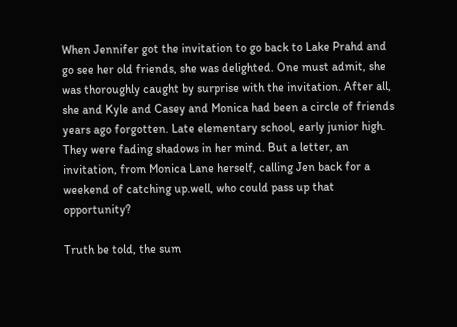When Jennifer got the invitation to go back to Lake Prahd and go see her old friends, she was delighted. One must admit, she was thoroughly caught by surprise with the invitation. After all, she and Kyle and Casey and Monica had been a circle of friends years ago forgotten. Late elementary school, early junior high. They were fading shadows in her mind. But a letter, an invitation, from Monica Lane herself, calling Jen back for a weekend of catching up.well, who could pass up that opportunity?

Truth be told, the sum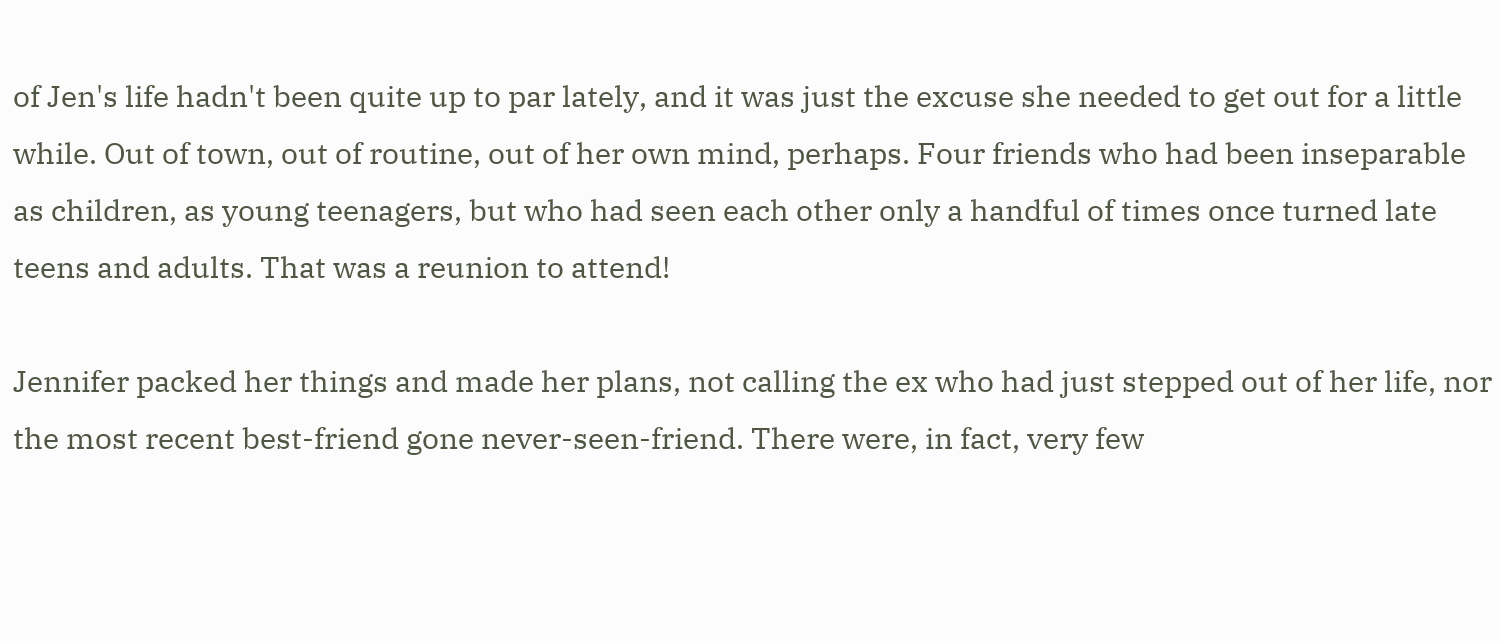of Jen's life hadn't been quite up to par lately, and it was just the excuse she needed to get out for a little while. Out of town, out of routine, out of her own mind, perhaps. Four friends who had been inseparable as children, as young teenagers, but who had seen each other only a handful of times once turned late teens and adults. That was a reunion to attend!

Jennifer packed her things and made her plans, not calling the ex who had just stepped out of her life, nor the most recent best-friend gone never-seen-friend. There were, in fact, very few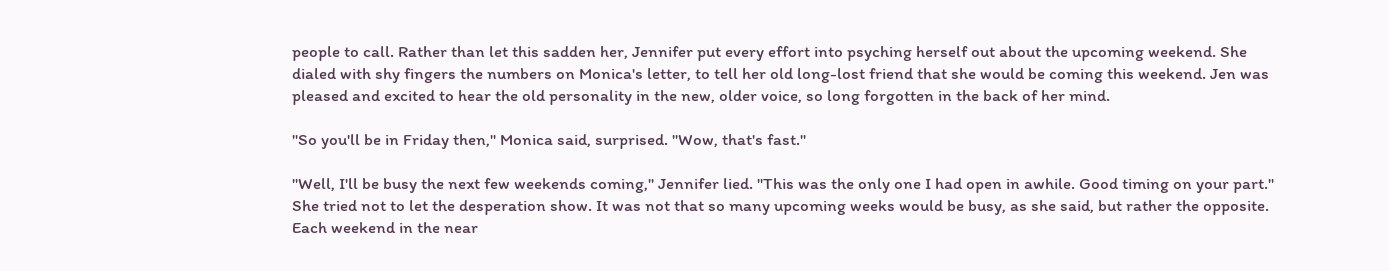people to call. Rather than let this sadden her, Jennifer put every effort into psyching herself out about the upcoming weekend. She dialed with shy fingers the numbers on Monica's letter, to tell her old long-lost friend that she would be coming this weekend. Jen was pleased and excited to hear the old personality in the new, older voice, so long forgotten in the back of her mind.

"So you'll be in Friday then," Monica said, surprised. "Wow, that's fast."

"Well, I'll be busy the next few weekends coming," Jennifer lied. "This was the only one I had open in awhile. Good timing on your part." She tried not to let the desperation show. It was not that so many upcoming weeks would be busy, as she said, but rather the opposite. Each weekend in the near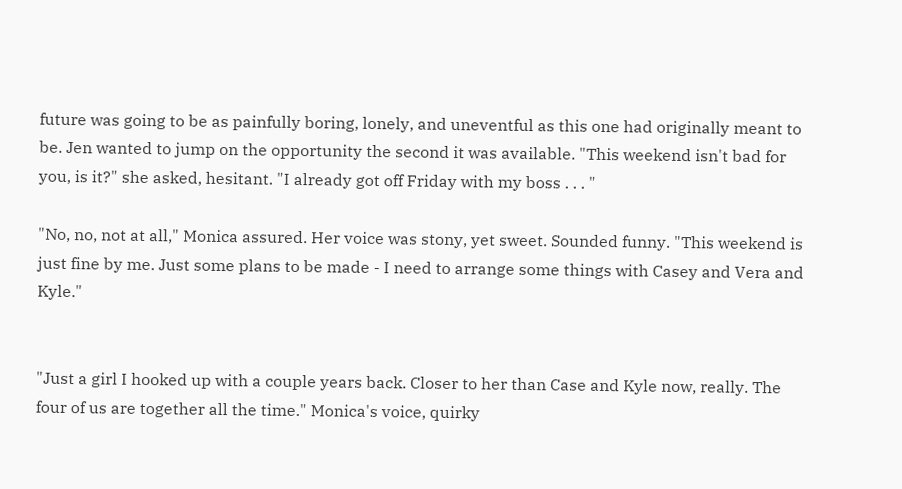future was going to be as painfully boring, lonely, and uneventful as this one had originally meant to be. Jen wanted to jump on the opportunity the second it was available. "This weekend isn't bad for you, is it?" she asked, hesitant. "I already got off Friday with my boss . . . "

"No, no, not at all," Monica assured. Her voice was stony, yet sweet. Sounded funny. "This weekend is just fine by me. Just some plans to be made - I need to arrange some things with Casey and Vera and Kyle."


"Just a girl I hooked up with a couple years back. Closer to her than Case and Kyle now, really. The four of us are together all the time." Monica's voice, quirky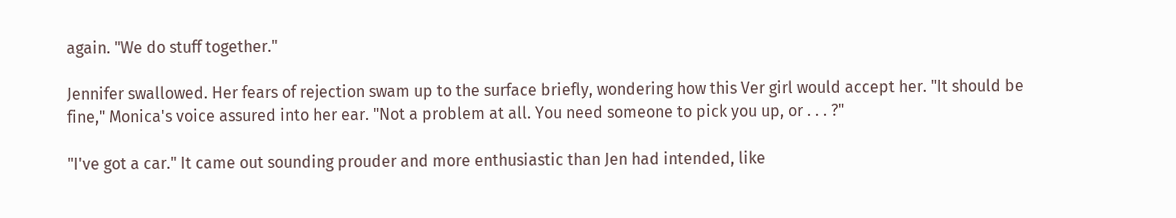again. "We do stuff together."

Jennifer swallowed. Her fears of rejection swam up to the surface briefly, wondering how this Ver girl would accept her. "It should be fine," Monica's voice assured into her ear. "Not a problem at all. You need someone to pick you up, or . . . ?"

"I've got a car." It came out sounding prouder and more enthusiastic than Jen had intended, like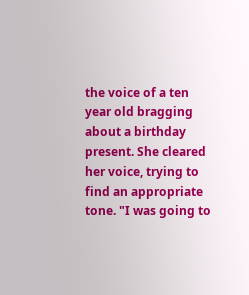the voice of a ten year old bragging about a birthday present. She cleared her voice, trying to find an appropriate tone. "I was going to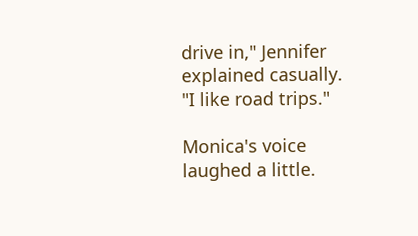drive in," Jennifer explained casually. "I like road trips."

Monica's voice laughed a little.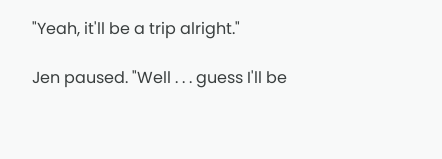"Yeah, it'll be a trip alright."

Jen paused. "Well . . . guess I'll be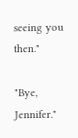seeing you then."

"Bye, Jennifer."